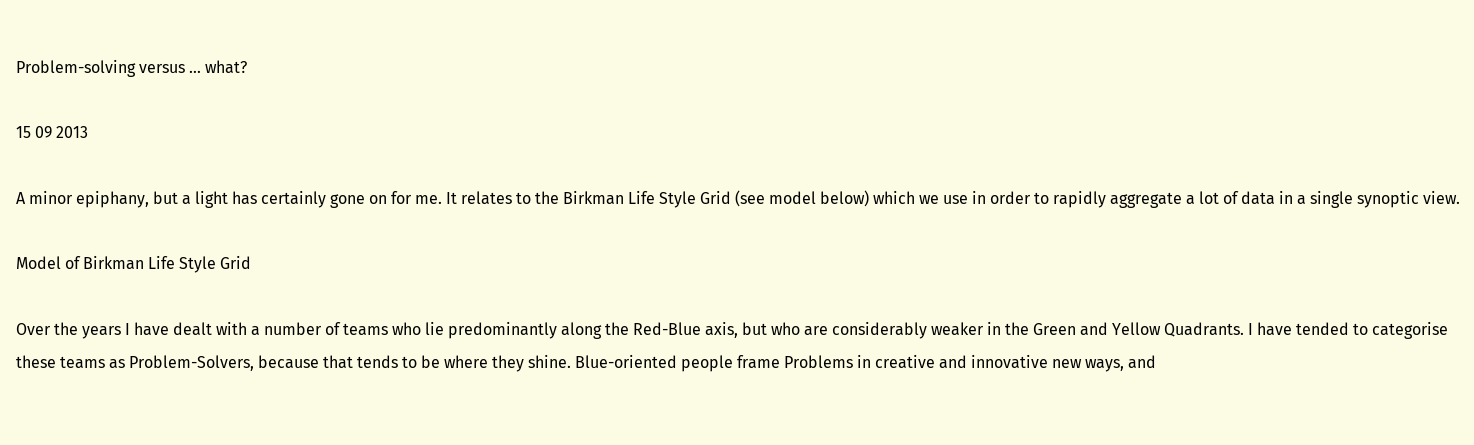Problem-solving versus … what?

15 09 2013

A minor epiphany, but a light has certainly gone on for me. It relates to the Birkman Life Style Grid (see model below) which we use in order to rapidly aggregate a lot of data in a single synoptic view.

Model of Birkman Life Style Grid

Over the years I have dealt with a number of teams who lie predominantly along the Red-Blue axis, but who are considerably weaker in the Green and Yellow Quadrants. I have tended to categorise these teams as Problem-Solvers, because that tends to be where they shine. Blue-oriented people frame Problems in creative and innovative new ways, and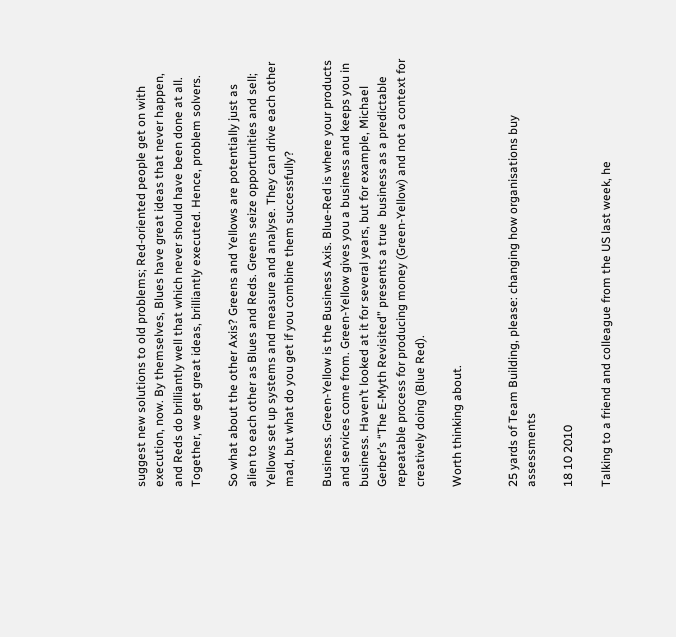suggest new solutions to old problems; Red-oriented people get on with execution, now. By themselves, Blues have great ideas that never happen, and Reds do brilliantly well that which never should have been done at all. Together, we get great ideas, brilliantly executed. Hence, problem solvers.

So what about the other Axis? Greens and Yellows are potentially just as alien to each other as Blues and Reds. Greens seize opportunities and sell; Yellows set up systems and measure and analyse. They can drive each other mad, but what do you get if you combine them successfully?

Business. Green-Yellow is the Business Axis. Blue-Red is where your products and services come from. Green-Yellow gives you a business and keeps you in business. Haven’t looked at it for several years, but for example, Michael Gerber’s “The E-Myth Revisited” presents a true  business as a predictable repeatable process for producing money (Green-Yellow) and not a context for creatively doing (Blue Red).

Worth thinking about.


25 yards of Team Building, please: changing how organisations buy assessments

18 10 2010

Talking to a friend and colleague from the US last week, he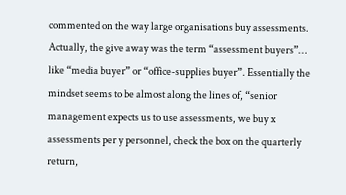commented on the way large organisations buy assessments. Actually, the give away was the term “assessment buyers”… like “media buyer” or “office-supplies buyer”. Essentially the mindset seems to be almost along the lines of, “senior management expects us to use assessments, we buy x assessments per y personnel, check the box on the quarterly return,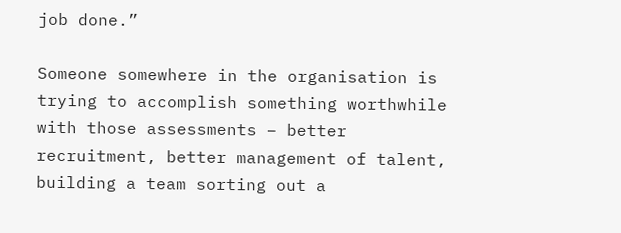job done.”

Someone somewhere in the organisation is trying to accomplish something worthwhile with those assessments – better recruitment, better management of talent, building a team sorting out a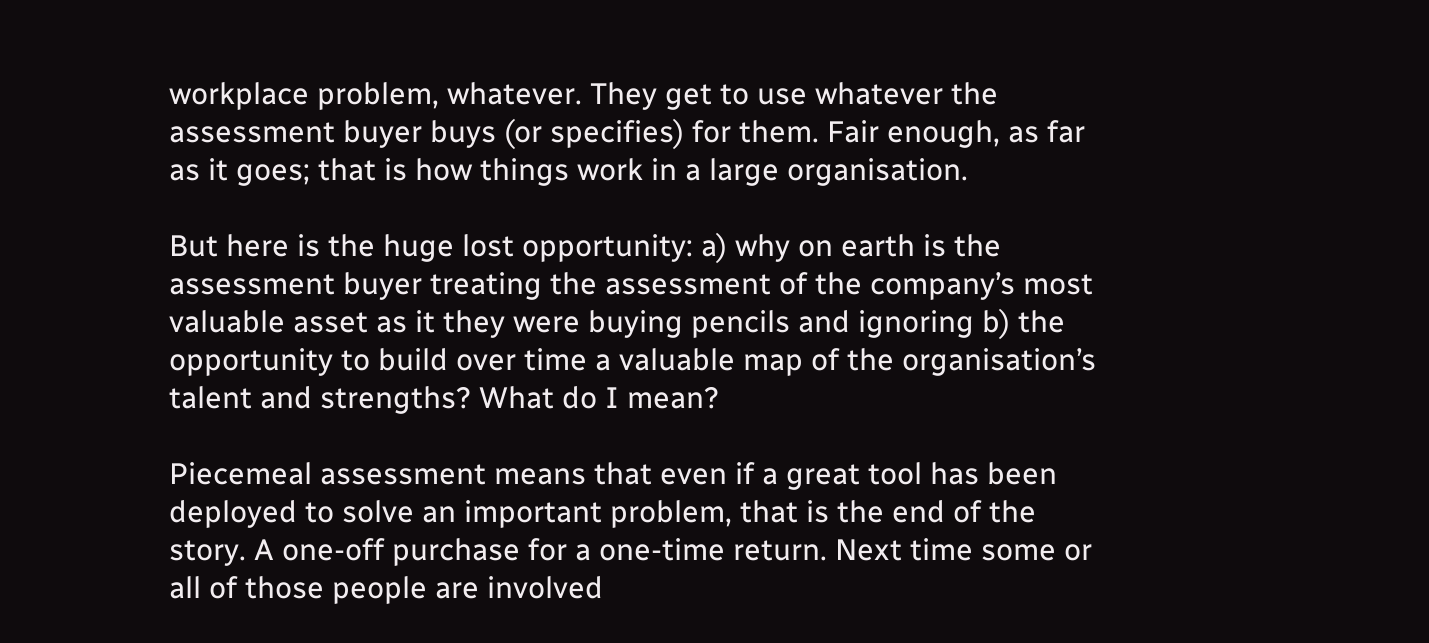workplace problem, whatever. They get to use whatever the assessment buyer buys (or specifies) for them. Fair enough, as far as it goes; that is how things work in a large organisation.

But here is the huge lost opportunity: a) why on earth is the assessment buyer treating the assessment of the company’s most valuable asset as it they were buying pencils and ignoring b) the opportunity to build over time a valuable map of the organisation’s talent and strengths? What do I mean?

Piecemeal assessment means that even if a great tool has been deployed to solve an important problem, that is the end of the story. A one-off purchase for a one-time return. Next time some or all of those people are involved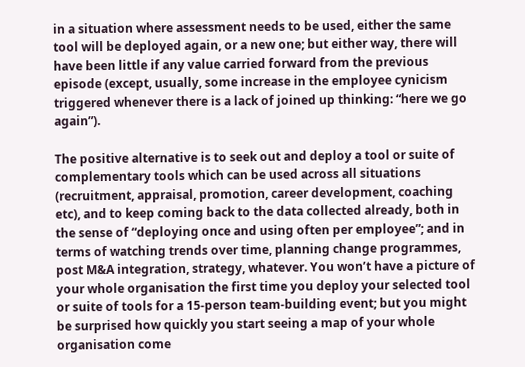in a situation where assessment needs to be used, either the same tool will be deployed again, or a new one; but either way, there will have been little if any value carried forward from the previous episode (except, usually, some increase in the employee cynicism triggered whenever there is a lack of joined up thinking: “here we go again”).

The positive alternative is to seek out and deploy a tool or suite of complementary tools which can be used across all situations (recruitment, appraisal, promotion, career development, coaching etc), and to keep coming back to the data collected already, both in the sense of “deploying once and using often per employee”; and in terms of watching trends over time, planning change programmes, post M&A integration, strategy, whatever. You won’t have a picture of your whole organisation the first time you deploy your selected tool or suite of tools for a 15-person team-building event; but you might be surprised how quickly you start seeing a map of your whole organisation come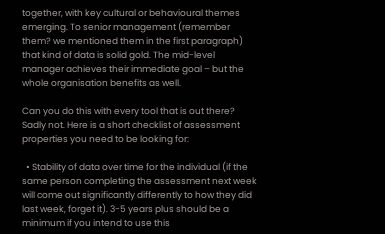together, with key cultural or behavioural themes emerging. To senior management (remember them? we mentioned them in the first paragraph) that kind of data is solid gold. The mid-level manager achieves their immediate goal – but the whole organisation benefits as well.

Can you do this with every tool that is out there? Sadly not. Here is a short checklist of assessment properties you need to be looking for:

  • Stability of data over time for the individual (if the same person completing the assessment next week will come out significantly differently to how they did last week, forget it). 3-5 years plus should be a minimum if you intend to use this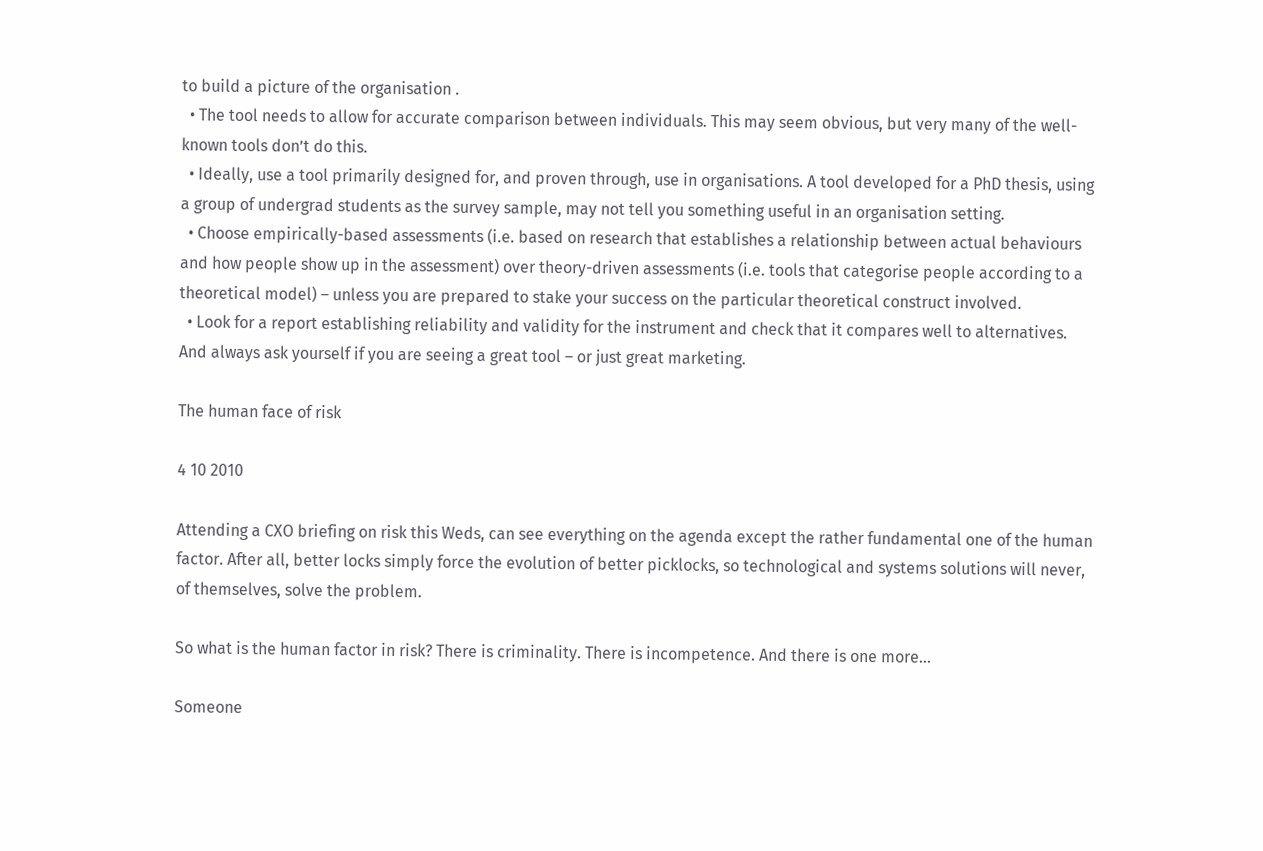to build a picture of the organisation .
  • The tool needs to allow for accurate comparison between individuals. This may seem obvious, but very many of the well-known tools don’t do this.
  • Ideally, use a tool primarily designed for, and proven through, use in organisations. A tool developed for a PhD thesis, using a group of undergrad students as the survey sample, may not tell you something useful in an organisation setting.
  • Choose empirically-based assessments (i.e. based on research that establishes a relationship between actual behaviours and how people show up in the assessment) over theory-driven assessments (i.e. tools that categorise people according to a theoretical model) – unless you are prepared to stake your success on the particular theoretical construct involved.
  • Look for a report establishing reliability and validity for the instrument and check that it compares well to alternatives. And always ask yourself if you are seeing a great tool – or just great marketing.

The human face of risk

4 10 2010

Attending a CXO briefing on risk this Weds, can see everything on the agenda except the rather fundamental one of the human factor. After all, better locks simply force the evolution of better picklocks, so technological and systems solutions will never, of themselves, solve the problem.

So what is the human factor in risk? There is criminality. There is incompetence. And there is one more…

Someone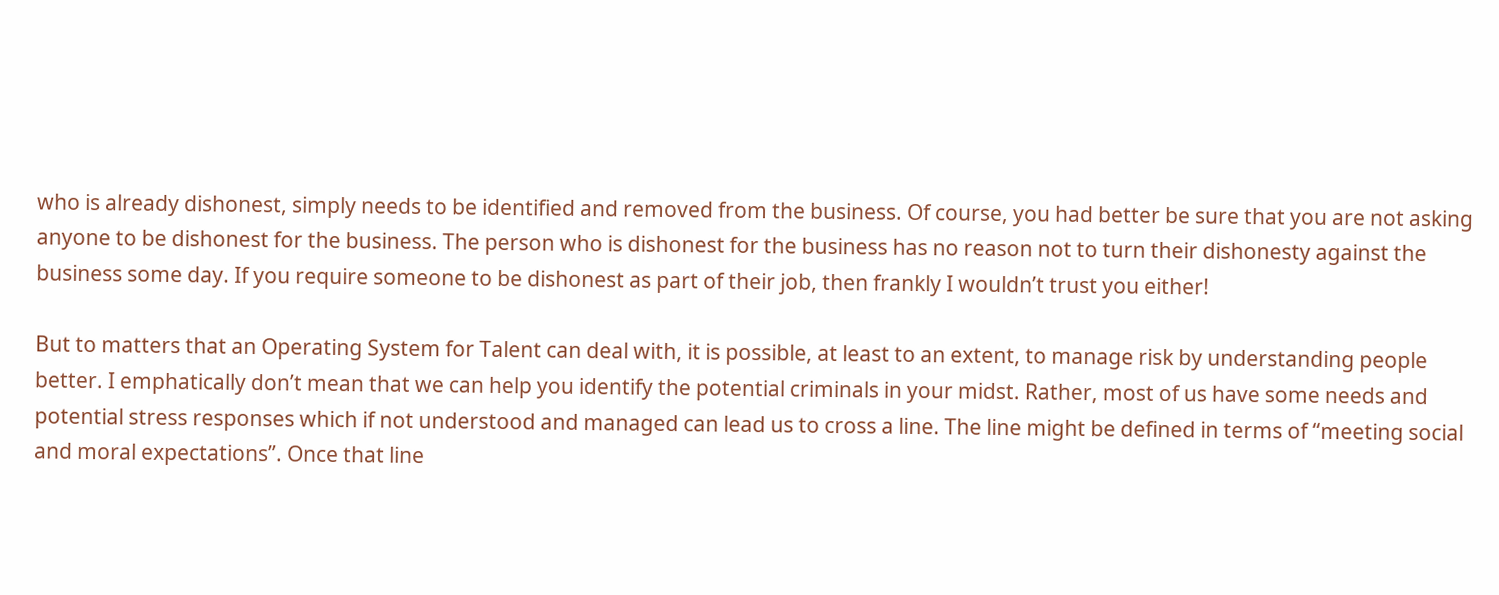who is already dishonest, simply needs to be identified and removed from the business. Of course, you had better be sure that you are not asking anyone to be dishonest for the business. The person who is dishonest for the business has no reason not to turn their dishonesty against the business some day. If you require someone to be dishonest as part of their job, then frankly I wouldn’t trust you either!

But to matters that an Operating System for Talent can deal with, it is possible, at least to an extent, to manage risk by understanding people better. I emphatically don’t mean that we can help you identify the potential criminals in your midst. Rather, most of us have some needs and potential stress responses which if not understood and managed can lead us to cross a line. The line might be defined in terms of “meeting social and moral expectations”. Once that line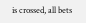is crossed, all bets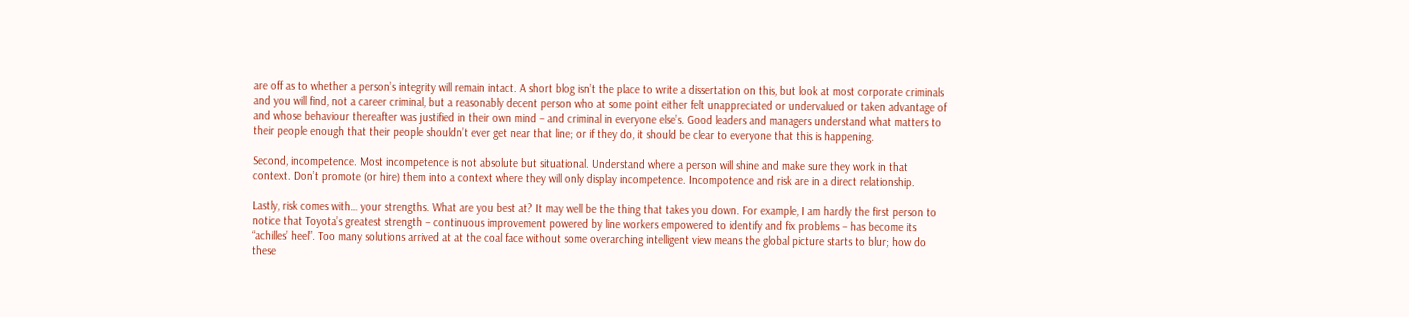are off as to whether a person’s integrity will remain intact. A short blog isn’t the place to write a dissertation on this, but look at most corporate criminals and you will find, not a career criminal, but a reasonably decent person who at some point either felt unappreciated or undervalued or taken advantage of and whose behaviour thereafter was justified in their own mind – and criminal in everyone else’s. Good leaders and managers understand what matters to their people enough that their people shouldn’t ever get near that line; or if they do, it should be clear to everyone that this is happening.

Second, incompetence. Most incompetence is not absolute but situational. Understand where a person will shine and make sure they work in that context. Don’t promote (or hire) them into a context where they will only display incompetence. Incompotence and risk are in a direct relationship.

Lastly, risk comes with… your strengths. What are you best at? It may well be the thing that takes you down. For example, I am hardly the first person to notice that Toyota’s greatest strength – continuous improvement powered by line workers empowered to identify and fix problems – has become its “achilles’ heel”. Too many solutions arrived at at the coal face without some overarching intelligent view means the global picture starts to blur; how do these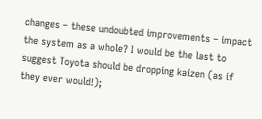changes – these undoubted improvements – impact the system as a whole? I would be the last to suggest Toyota should be dropping kaizen (as if they ever would!);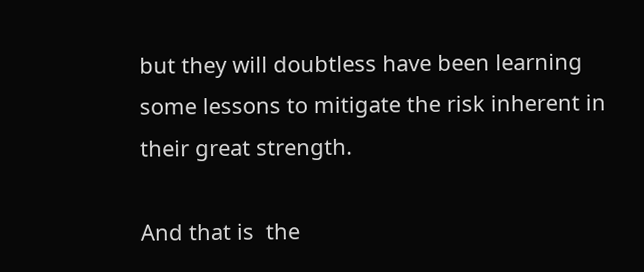but they will doubtless have been learning some lessons to mitigate the risk inherent in their great strength.

And that is  the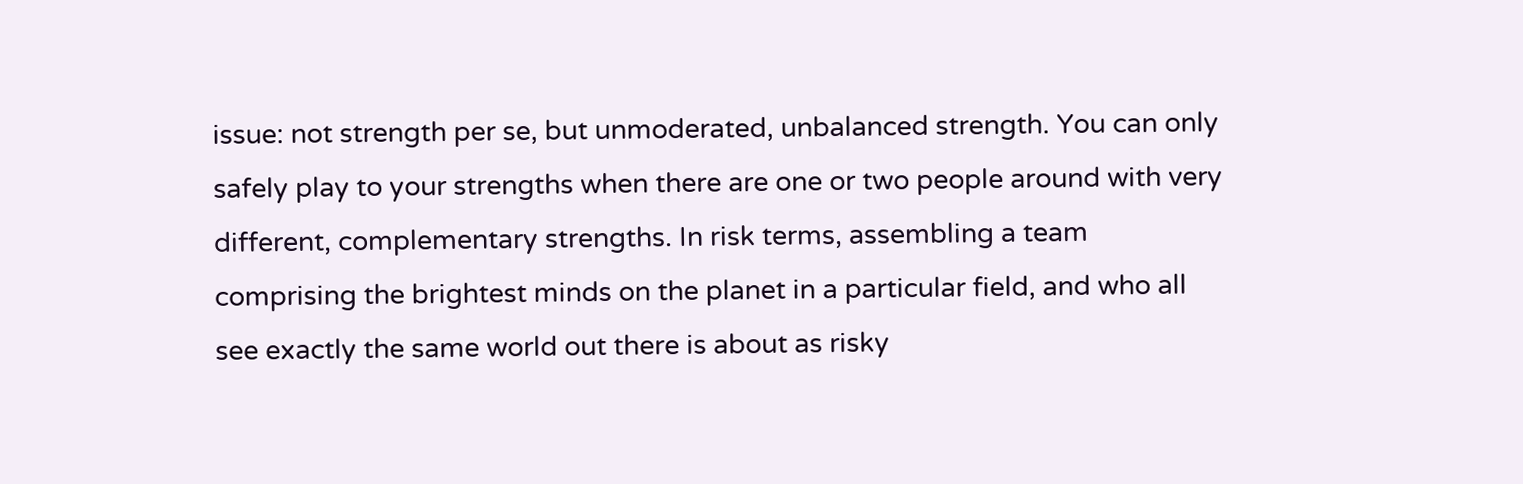issue: not strength per se, but unmoderated, unbalanced strength. You can only safely play to your strengths when there are one or two people around with very different, complementary strengths. In risk terms, assembling a team comprising the brightest minds on the planet in a particular field, and who all see exactly the same world out there is about as risky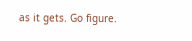as it gets. Go figure.